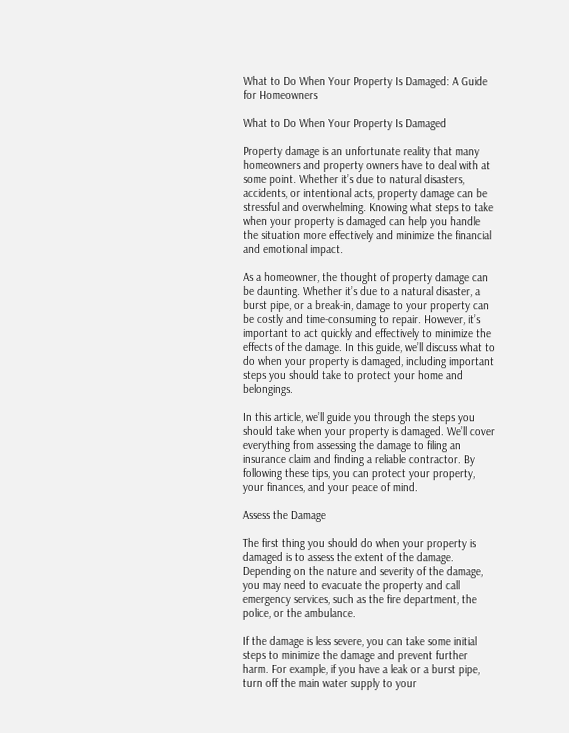What to Do When Your Property Is Damaged: A Guide for Homeowners

What to Do When Your Property Is Damaged

Property damage is an unfortunate reality that many homeowners and property owners have to deal with at some point. Whether it’s due to natural disasters, accidents, or intentional acts, property damage can be stressful and overwhelming. Knowing what steps to take when your property is damaged can help you handle the situation more effectively and minimize the financial and emotional impact.

As a homeowner, the thought of property damage can be daunting. Whether it’s due to a natural disaster, a burst pipe, or a break-in, damage to your property can be costly and time-consuming to repair. However, it’s important to act quickly and effectively to minimize the effects of the damage. In this guide, we’ll discuss what to do when your property is damaged, including important steps you should take to protect your home and belongings.

In this article, we’ll guide you through the steps you should take when your property is damaged. We’ll cover everything from assessing the damage to filing an insurance claim and finding a reliable contractor. By following these tips, you can protect your property, your finances, and your peace of mind.

Assess the Damage

The first thing you should do when your property is damaged is to assess the extent of the damage. Depending on the nature and severity of the damage, you may need to evacuate the property and call emergency services, such as the fire department, the police, or the ambulance.

If the damage is less severe, you can take some initial steps to minimize the damage and prevent further harm. For example, if you have a leak or a burst pipe, turn off the main water supply to your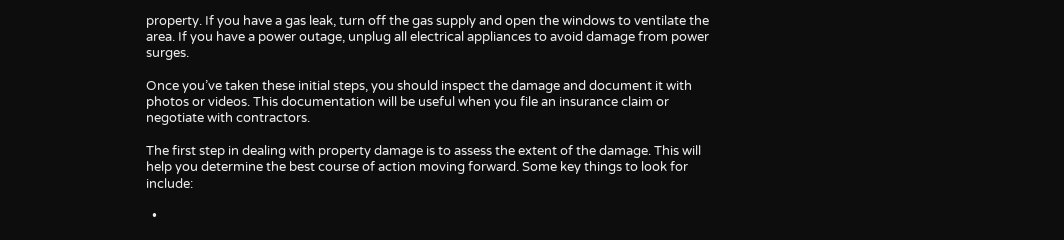property. If you have a gas leak, turn off the gas supply and open the windows to ventilate the area. If you have a power outage, unplug all electrical appliances to avoid damage from power surges.

Once you’ve taken these initial steps, you should inspect the damage and document it with photos or videos. This documentation will be useful when you file an insurance claim or negotiate with contractors.

The first step in dealing with property damage is to assess the extent of the damage. This will help you determine the best course of action moving forward. Some key things to look for include:

  •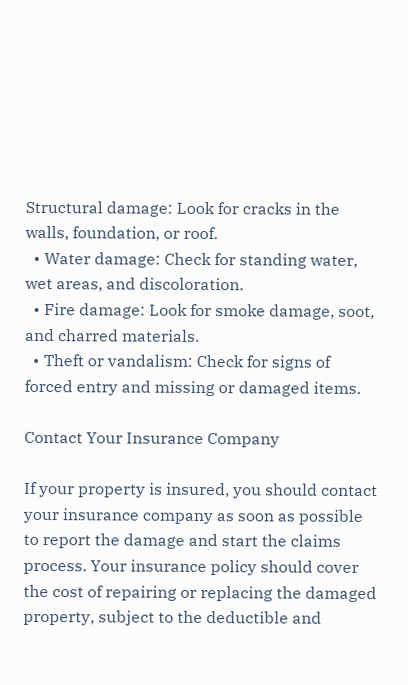Structural damage: Look for cracks in the walls, foundation, or roof.
  • Water damage: Check for standing water, wet areas, and discoloration.
  • Fire damage: Look for smoke damage, soot, and charred materials.
  • Theft or vandalism: Check for signs of forced entry and missing or damaged items.

Contact Your Insurance Company

If your property is insured, you should contact your insurance company as soon as possible to report the damage and start the claims process. Your insurance policy should cover the cost of repairing or replacing the damaged property, subject to the deductible and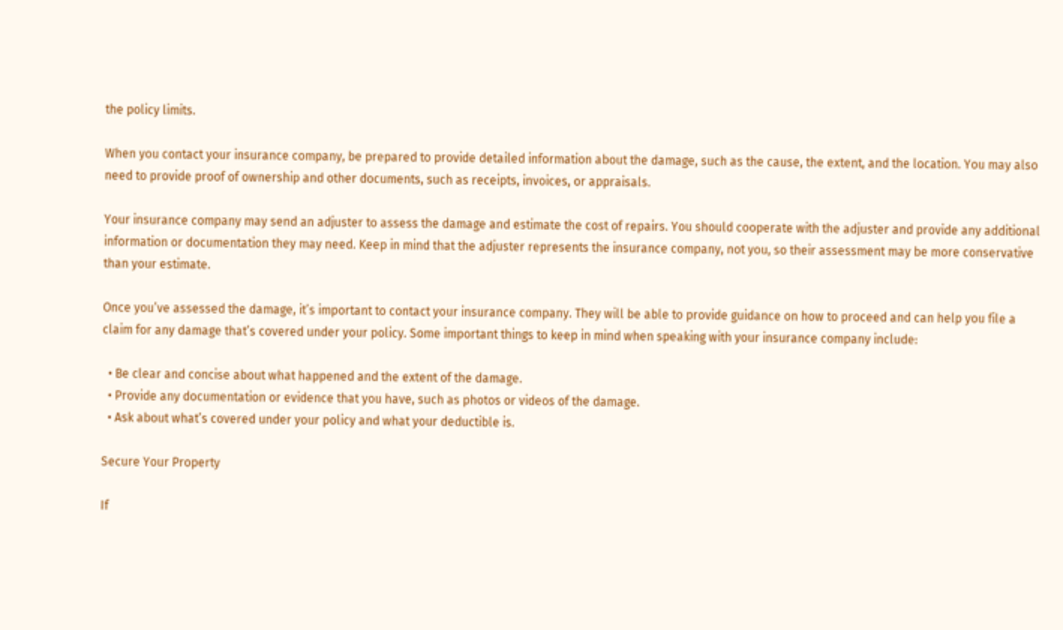the policy limits.

When you contact your insurance company, be prepared to provide detailed information about the damage, such as the cause, the extent, and the location. You may also need to provide proof of ownership and other documents, such as receipts, invoices, or appraisals.

Your insurance company may send an adjuster to assess the damage and estimate the cost of repairs. You should cooperate with the adjuster and provide any additional information or documentation they may need. Keep in mind that the adjuster represents the insurance company, not you, so their assessment may be more conservative than your estimate.

Once you’ve assessed the damage, it’s important to contact your insurance company. They will be able to provide guidance on how to proceed and can help you file a claim for any damage that’s covered under your policy. Some important things to keep in mind when speaking with your insurance company include:

  • Be clear and concise about what happened and the extent of the damage.
  • Provide any documentation or evidence that you have, such as photos or videos of the damage.
  • Ask about what’s covered under your policy and what your deductible is.

Secure Your Property

If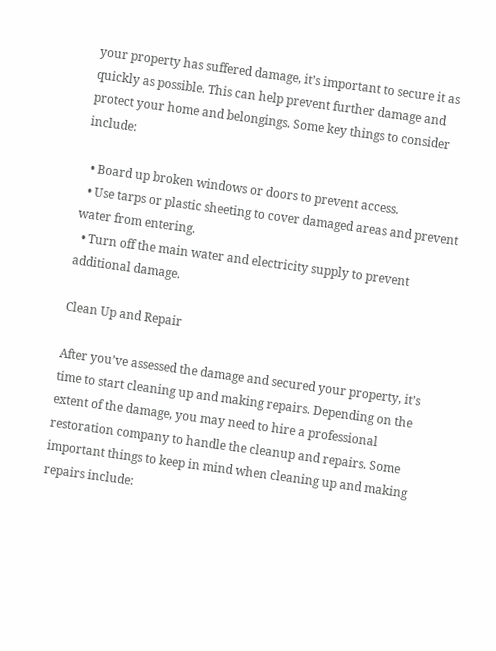your property has suffered damage, it’s important to secure it as quickly as possible. This can help prevent further damage and protect your home and belongings. Some key things to consider include:

  • Board up broken windows or doors to prevent access.
  • Use tarps or plastic sheeting to cover damaged areas and prevent water from entering.
  • Turn off the main water and electricity supply to prevent additional damage.

Clean Up and Repair

After you’ve assessed the damage and secured your property, it’s time to start cleaning up and making repairs. Depending on the extent of the damage, you may need to hire a professional restoration company to handle the cleanup and repairs. Some important things to keep in mind when cleaning up and making repairs include: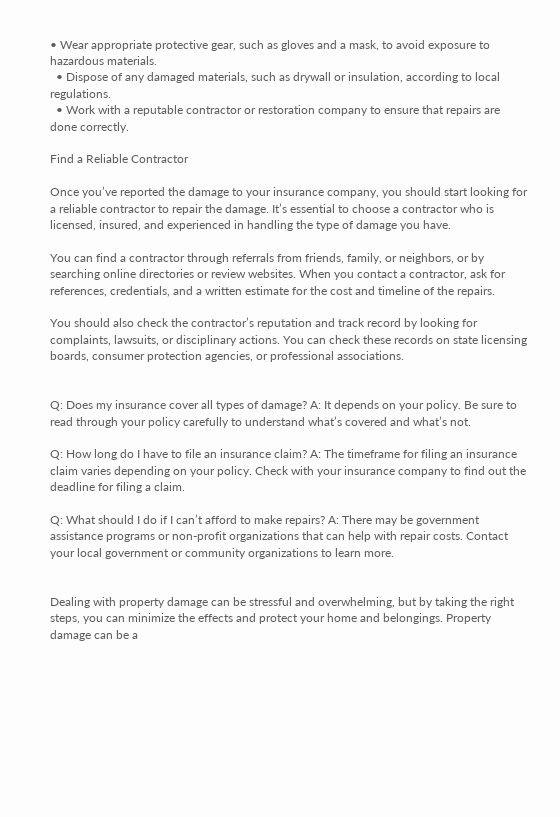• Wear appropriate protective gear, such as gloves and a mask, to avoid exposure to hazardous materials.
  • Dispose of any damaged materials, such as drywall or insulation, according to local regulations.
  • Work with a reputable contractor or restoration company to ensure that repairs are done correctly.

Find a Reliable Contractor

Once you’ve reported the damage to your insurance company, you should start looking for a reliable contractor to repair the damage. It’s essential to choose a contractor who is licensed, insured, and experienced in handling the type of damage you have.

You can find a contractor through referrals from friends, family, or neighbors, or by searching online directories or review websites. When you contact a contractor, ask for references, credentials, and a written estimate for the cost and timeline of the repairs.

You should also check the contractor’s reputation and track record by looking for complaints, lawsuits, or disciplinary actions. You can check these records on state licensing boards, consumer protection agencies, or professional associations.


Q: Does my insurance cover all types of damage? A: It depends on your policy. Be sure to read through your policy carefully to understand what’s covered and what’s not.

Q: How long do I have to file an insurance claim? A: The timeframe for filing an insurance claim varies depending on your policy. Check with your insurance company to find out the deadline for filing a claim.

Q: What should I do if I can’t afford to make repairs? A: There may be government assistance programs or non-profit organizations that can help with repair costs. Contact your local government or community organizations to learn more.


Dealing with property damage can be stressful and overwhelming, but by taking the right steps, you can minimize the effects and protect your home and belongings. Property damage can be a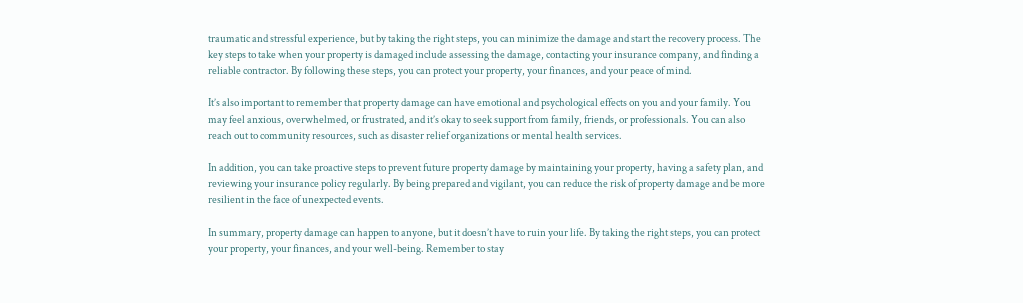traumatic and stressful experience, but by taking the right steps, you can minimize the damage and start the recovery process. The key steps to take when your property is damaged include assessing the damage, contacting your insurance company, and finding a reliable contractor. By following these steps, you can protect your property, your finances, and your peace of mind.

It’s also important to remember that property damage can have emotional and psychological effects on you and your family. You may feel anxious, overwhelmed, or frustrated, and it’s okay to seek support from family, friends, or professionals. You can also reach out to community resources, such as disaster relief organizations or mental health services.

In addition, you can take proactive steps to prevent future property damage by maintaining your property, having a safety plan, and reviewing your insurance policy regularly. By being prepared and vigilant, you can reduce the risk of property damage and be more resilient in the face of unexpected events.

In summary, property damage can happen to anyone, but it doesn’t have to ruin your life. By taking the right steps, you can protect your property, your finances, and your well-being. Remember to stay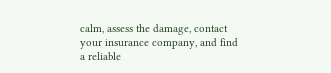calm, assess the damage, contact your insurance company, and find a reliable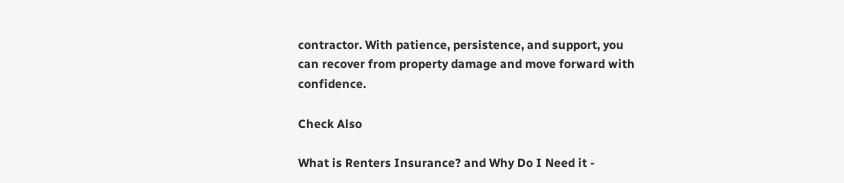contractor. With patience, persistence, and support, you can recover from property damage and move forward with confidence.

Check Also

What is Renters Insurance? and Why Do I Need it -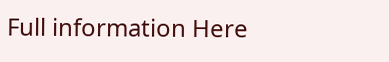Full information Here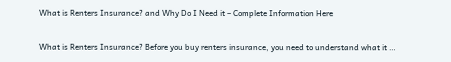What is Renters Insurance? and Why Do I Need it – Complete Information Here

What is Renters Insurance? Before you buy renters insurance, you need to understand what it …